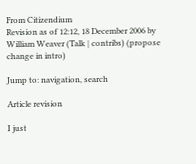From Citizendium
Revision as of 12:12, 18 December 2006 by William Weaver (Talk | contribs) (propose change in intro)

Jump to: navigation, search

Article revision

I just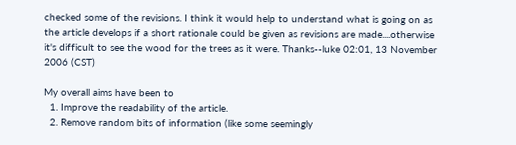checked some of the revisions. I think it would help to understand what is going on as the article develops if a short rationale could be given as revisions are made....otherwise it's difficult to see the wood for the trees as it were. Thanks--luke 02:01, 13 November 2006 (CST)

My overall aims have been to
  1. Improve the readability of the article.
  2. Remove random bits of information (like some seemingly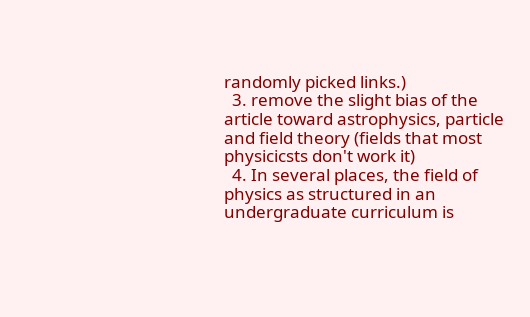randomly picked links.)
  3. remove the slight bias of the article toward astrophysics, particle and field theory (fields that most physicicsts don't work it)
  4. In several places, the field of physics as structured in an undergraduate curriculum is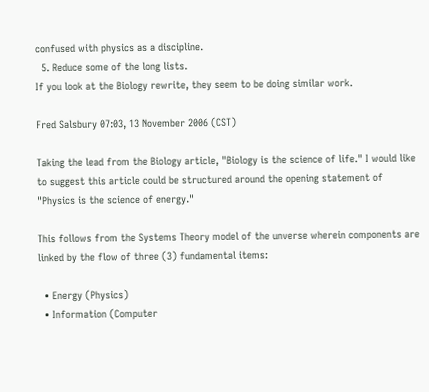confused with physics as a discipline.
  5. Reduce some of the long lists.
If you look at the Biology rewrite, they seem to be doing similar work.

Fred Salsbury 07:03, 13 November 2006 (CST)

Taking the lead from the Biology article, "Biology is the science of life." I would like to suggest this article could be structured around the opening statement of "Physics is the science of energy."

This follows from the Systems Theory model of the unverse wherein components are linked by the flow of three (3) fundamental items:

  • Energy (Physics)
  • Information (Computer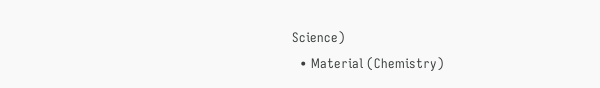Science)
  • Material (Chemistry)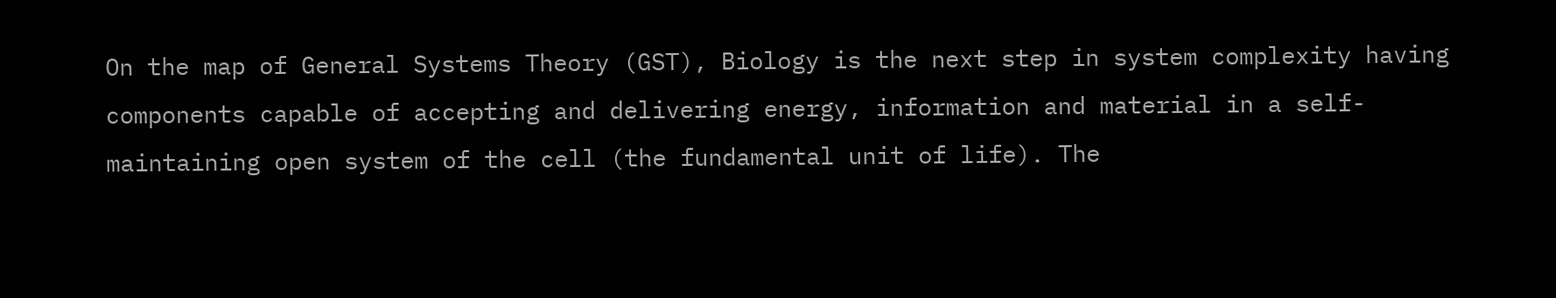On the map of General Systems Theory (GST), Biology is the next step in system complexity having components capable of accepting and delivering energy, information and material in a self-maintaining open system of the cell (the fundamental unit of life). The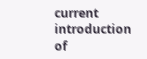current introduction of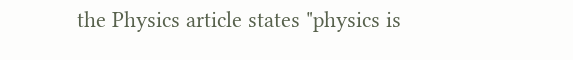the Physics article states "physics is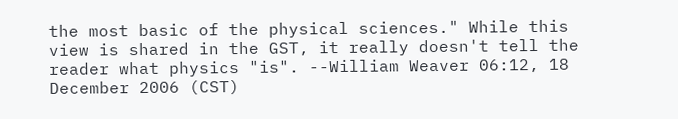the most basic of the physical sciences." While this view is shared in the GST, it really doesn't tell the reader what physics "is". --William Weaver 06:12, 18 December 2006 (CST)